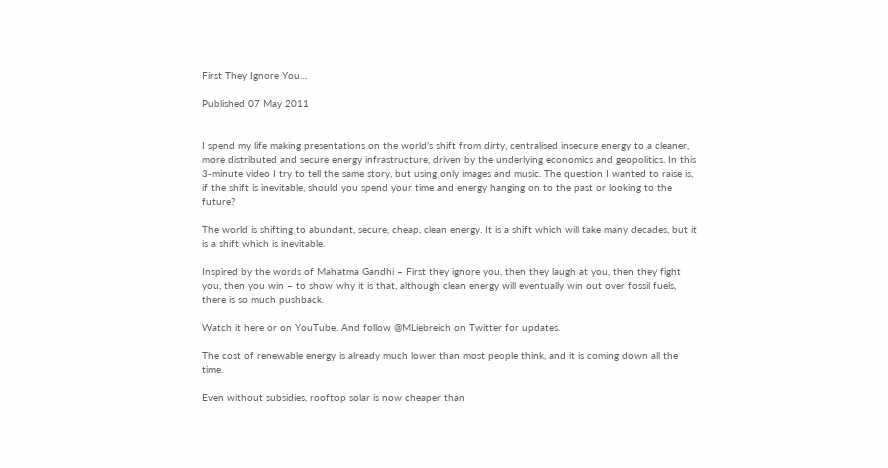First They Ignore You…

Published 07 May 2011


I spend my life making presentations on the world’s shift from dirty, centralised insecure energy to a cleaner, more distributed and secure energy infrastructure, driven by the underlying economics and geopolitics. In this 3-minute video I try to tell the same story, but using only images and music. The question I wanted to raise is, if the shift is inevitable, should you spend your time and energy hanging on to the past or looking to the future?

The world is shifting to abundant, secure, cheap, clean energy. It is a shift which will take many decades, but it is a shift which is inevitable.

Inspired by the words of Mahatma Gandhi – First they ignore you, then they laugh at you, then they fight you, then you win – to show why it is that, although clean energy will eventually win out over fossil fuels, there is so much pushback.

Watch it here or on YouTube. And follow @MLiebreich on Twitter for updates.

The cost of renewable energy is already much lower than most people think, and it is coming down all the time.

Even without subsidies, rooftop solar is now cheaper than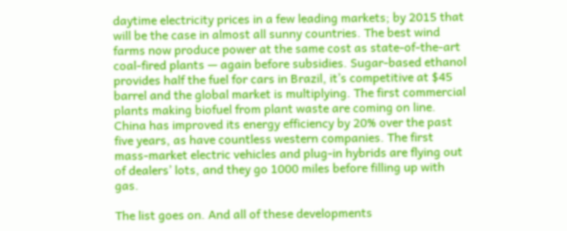daytime electricity prices in a few leading markets; by 2015 that will be the case in almost all sunny countries. The best wind farms now produce power at the same cost as state-of-the-art coal-fired plants — again before subsidies. Sugar-based ethanol provides half the fuel for cars in Brazil, it’s competitive at $45 barrel and the global market is multiplying. The first commercial plants making biofuel from plant waste are coming on line. China has improved its energy efficiency by 20% over the past five years, as have countless western companies. The first mass-market electric vehicles and plug-in hybrids are flying out of dealers’ lots, and they go 1000 miles before filling up with gas.

The list goes on. And all of these developments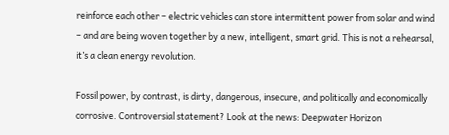reinforce each other – electric vehicles can store intermittent power from solar and wind – and are being woven together by a new, intelligent, smart grid. This is not a rehearsal, it’s a clean energy revolution.

Fossil power, by contrast, is dirty, dangerous, insecure, and politically and economically corrosive. Controversial statement? Look at the news: Deepwater Horizon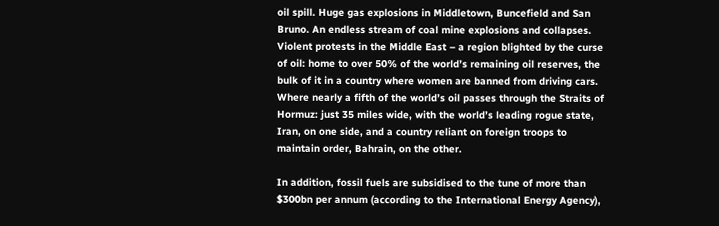oil spill. Huge gas explosions in Middletown, Buncefield and San Bruno. An endless stream of coal mine explosions and collapses. Violent protests in the Middle East – a region blighted by the curse of oil: home to over 50% of the world’s remaining oil reserves, the bulk of it in a country where women are banned from driving cars. Where nearly a fifth of the world’s oil passes through the Straits of Hormuz: just 35 miles wide, with the world’s leading rogue state, Iran, on one side, and a country reliant on foreign troops to maintain order, Bahrain, on the other.

In addition, fossil fuels are subsidised to the tune of more than $300bn per annum (according to the International Energy Agency),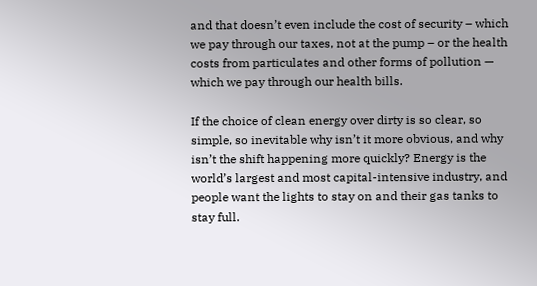and that doesn’t even include the cost of security – which we pay through our taxes, not at the pump – or the health costs from particulates and other forms of pollution — which we pay through our health bills.

If the choice of clean energy over dirty is so clear, so simple, so inevitable why isn’t it more obvious, and why isn’t the shift happening more quickly? Energy is the world’s largest and most capital-intensive industry, and people want the lights to stay on and their gas tanks to stay full.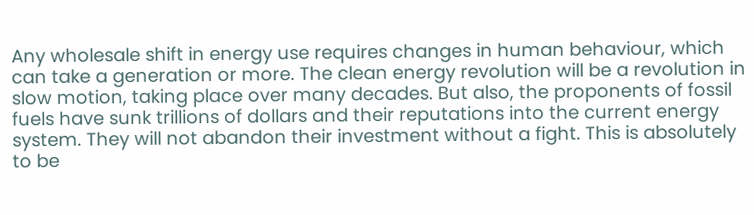Any wholesale shift in energy use requires changes in human behaviour, which can take a generation or more. The clean energy revolution will be a revolution in slow motion, taking place over many decades. But also, the proponents of fossil fuels have sunk trillions of dollars and their reputations into the current energy system. They will not abandon their investment without a fight. This is absolutely to be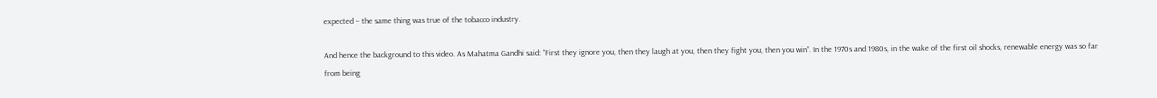expected – the same thing was true of the tobacco industry.

And hence the background to this video. As Mahatma Gandhi said: “First they ignore you, then they laugh at you, then they fight you, then you win”. In the 1970s and 1980s, in the wake of the first oil shocks, renewable energy was so far from being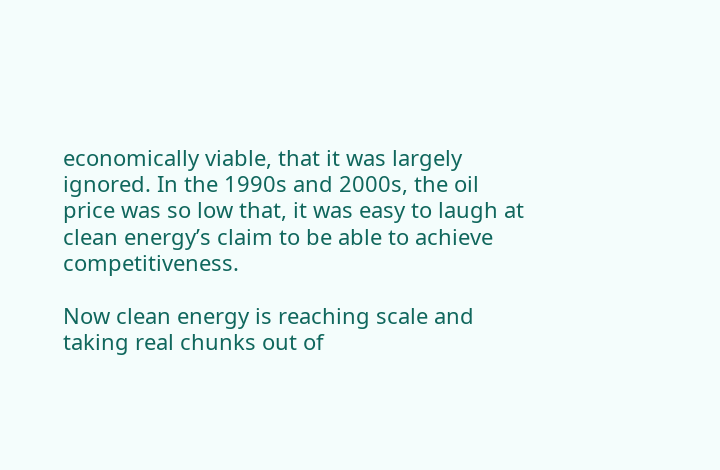economically viable, that it was largely ignored. In the 1990s and 2000s, the oil price was so low that, it was easy to laugh at clean energy’s claim to be able to achieve competitiveness.

Now clean energy is reaching scale and taking real chunks out of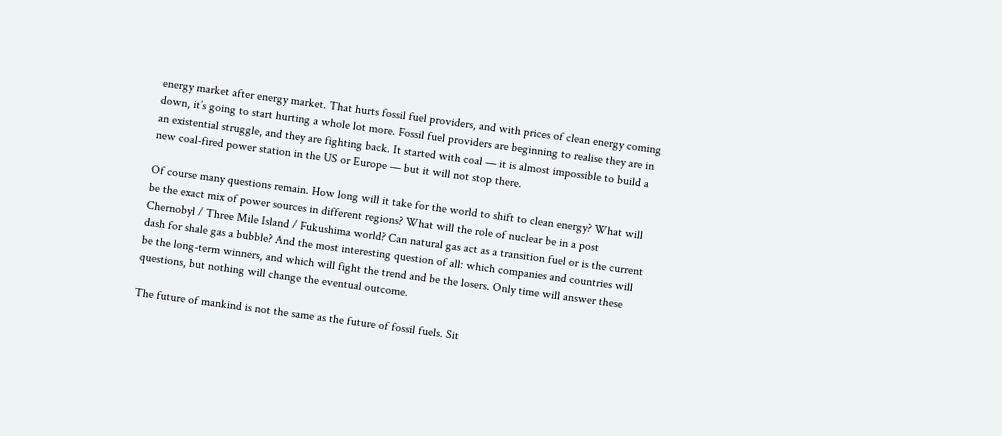energy market after energy market. That hurts fossil fuel providers, and with prices of clean energy coming down, it’s going to start hurting a whole lot more. Fossil fuel providers are beginning to realise they are in an existential struggle, and they are fighting back. It started with coal — it is almost impossible to build a new coal-fired power station in the US or Europe — but it will not stop there.

Of course many questions remain. How long will it take for the world to shift to clean energy? What will be the exact mix of power sources in different regions? What will the role of nuclear be in a post Chernobyl / Three Mile Island / Fukushima world? Can natural gas act as a transition fuel or is the current dash for shale gas a bubble? And the most interesting question of all: which companies and countries will be the long-term winners, and which will fight the trend and be the losers. Only time will answer these questions, but nothing will change the eventual outcome.

The future of mankind is not the same as the future of fossil fuels. Sit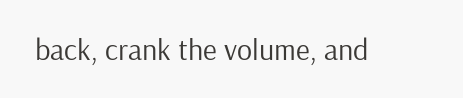back, crank the volume, and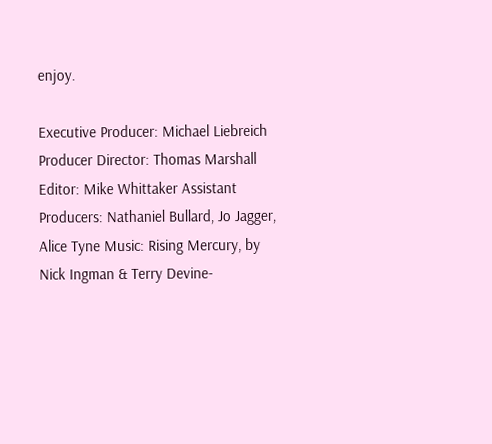enjoy.

Executive Producer: Michael Liebreich Producer Director: Thomas Marshall Editor: Mike Whittaker Assistant Producers: Nathaniel Bullard, Jo Jagger, Alice Tyne Music: Rising Mercury, by Nick Ingman & Terry Devine-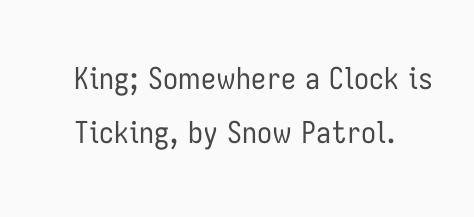King; Somewhere a Clock is Ticking, by Snow Patrol.